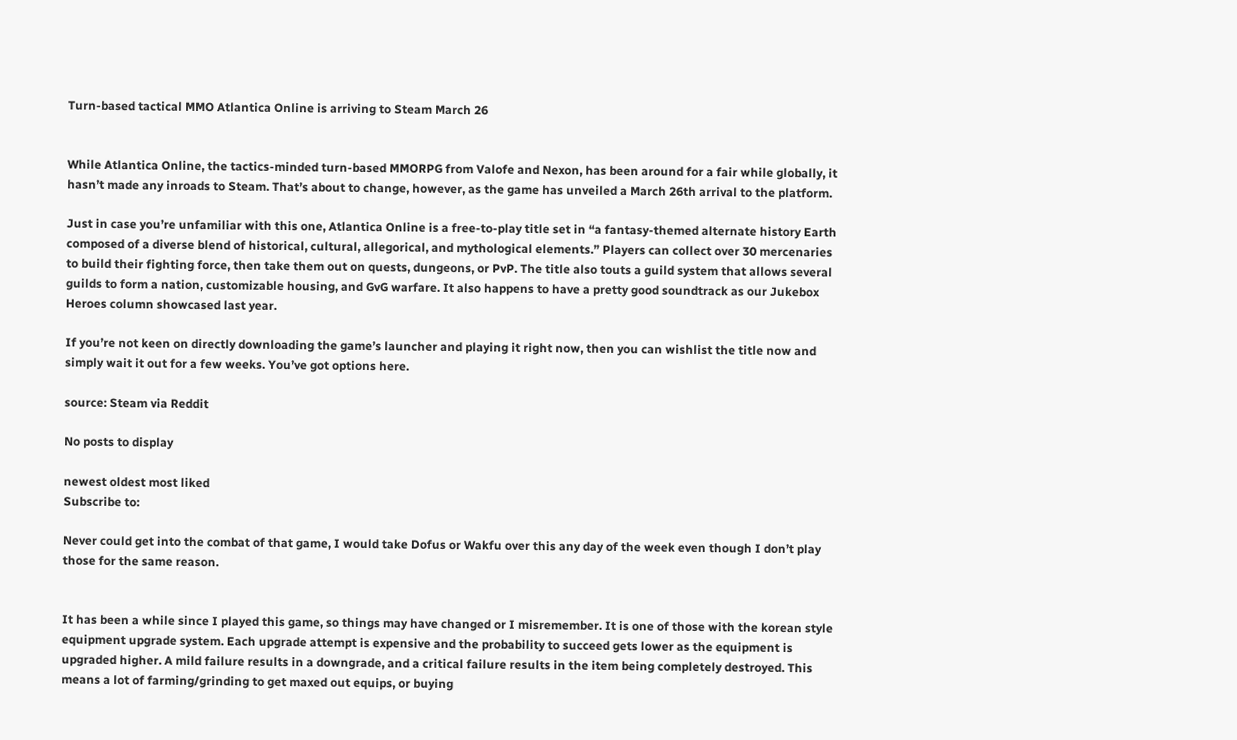Turn-based tactical MMO Atlantica Online is arriving to Steam March 26


While Atlantica Online, the tactics-minded turn-based MMORPG from Valofe and Nexon, has been around for a fair while globally, it hasn’t made any inroads to Steam. That’s about to change, however, as the game has unveiled a March 26th arrival to the platform.

Just in case you’re unfamiliar with this one, Atlantica Online is a free-to-play title set in “a fantasy-themed alternate history Earth composed of a diverse blend of historical, cultural, allegorical, and mythological elements.” Players can collect over 30 mercenaries to build their fighting force, then take them out on quests, dungeons, or PvP. The title also touts a guild system that allows several guilds to form a nation, customizable housing, and GvG warfare. It also happens to have a pretty good soundtrack as our Jukebox Heroes column showcased last year.

If you’re not keen on directly downloading the game’s launcher and playing it right now, then you can wishlist the title now and simply wait it out for a few weeks. You’ve got options here.

source: Steam via Reddit

No posts to display

newest oldest most liked
Subscribe to:

Never could get into the combat of that game, I would take Dofus or Wakfu over this any day of the week even though I don’t play those for the same reason.


It has been a while since I played this game, so things may have changed or I misremember. It is one of those with the korean style equipment upgrade system. Each upgrade attempt is expensive and the probability to succeed gets lower as the equipment is upgraded higher. A mild failure results in a downgrade, and a critical failure results in the item being completely destroyed. This means a lot of farming/grinding to get maxed out equips, or buying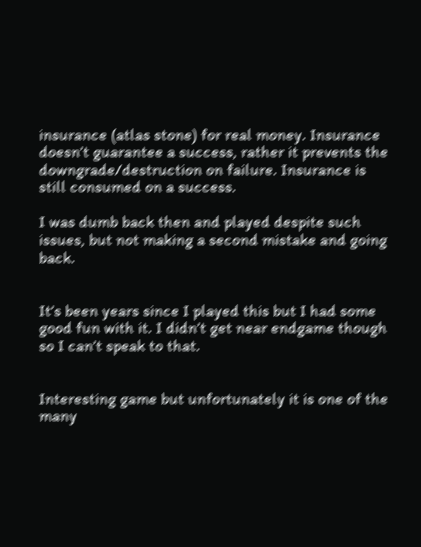insurance (atlas stone) for real money. Insurance doesn’t guarantee a success, rather it prevents the downgrade/destruction on failure. Insurance is still consumed on a success.

I was dumb back then and played despite such issues, but not making a second mistake and going back.


It’s been years since I played this but I had some good fun with it. I didn’t get near endgame though so I can’t speak to that.


Interesting game but unfortunately it is one of the many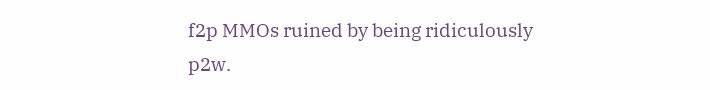f2p MMOs ruined by being ridiculously p2w.